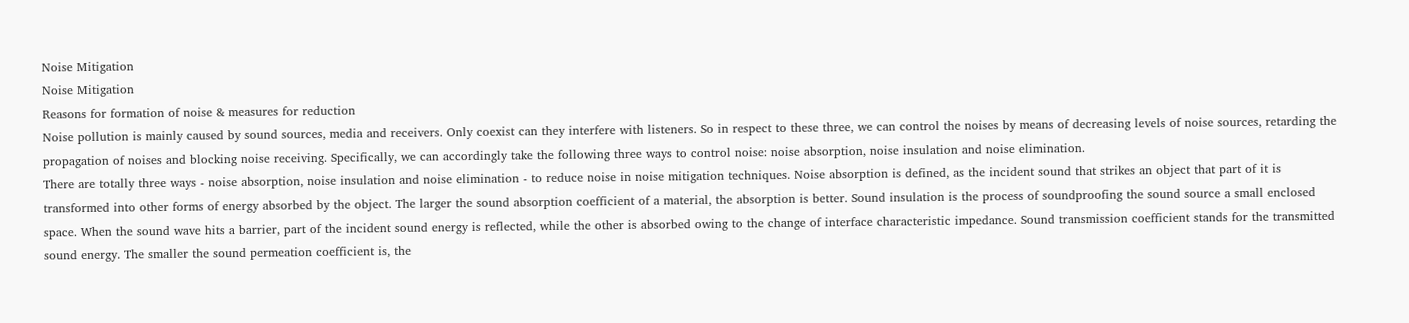Noise Mitigation
Noise Mitigation
Reasons for formation of noise & measures for reduction
Noise pollution is mainly caused by sound sources, media and receivers. Only coexist can they interfere with listeners. So in respect to these three, we can control the noises by means of decreasing levels of noise sources, retarding the propagation of noises and blocking noise receiving. Specifically, we can accordingly take the following three ways to control noise: noise absorption, noise insulation and noise elimination.
There are totally three ways - noise absorption, noise insulation and noise elimination - to reduce noise in noise mitigation techniques. Noise absorption is defined, as the incident sound that strikes an object that part of it is transformed into other forms of energy absorbed by the object. The larger the sound absorption coefficient of a material, the absorption is better. Sound insulation is the process of soundproofing the sound source a small enclosed space. When the sound wave hits a barrier, part of the incident sound energy is reflected, while the other is absorbed owing to the change of interface characteristic impedance. Sound transmission coefficient stands for the transmitted sound energy. The smaller the sound permeation coefficient is, the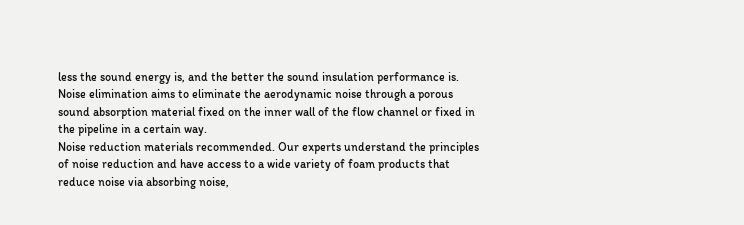less the sound energy is, and the better the sound insulation performance is. Noise elimination aims to eliminate the aerodynamic noise through a porous sound absorption material fixed on the inner wall of the flow channel or fixed in the pipeline in a certain way.
Noise reduction materials recommended. Our experts understand the principles of noise reduction and have access to a wide variety of foam products that reduce noise via absorbing noise,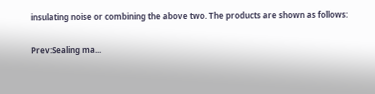insulating noise or combining the above two. The products are shown as follows:

Prev:Sealing ma...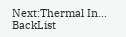Next:Thermal In... BackList